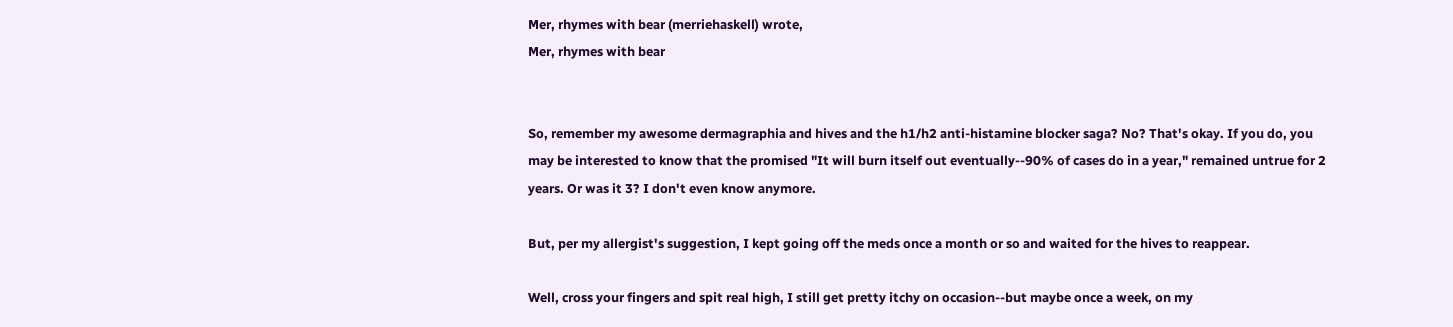Mer, rhymes with bear (merriehaskell) wrote,
Mer, rhymes with bear


So, remember my awesome dermagraphia and hives and the h1/h2 anti-histamine blocker saga? No? That's okay. If you do, you may be interested to know that the promised "It will burn itself out eventually--90% of cases do in a year," remained untrue for 2 years. Or was it 3? I don't even know anymore.

But, per my allergist's suggestion, I kept going off the meds once a month or so and waited for the hives to reappear.

Well, cross your fingers and spit real high, I still get pretty itchy on occasion--but maybe once a week, on my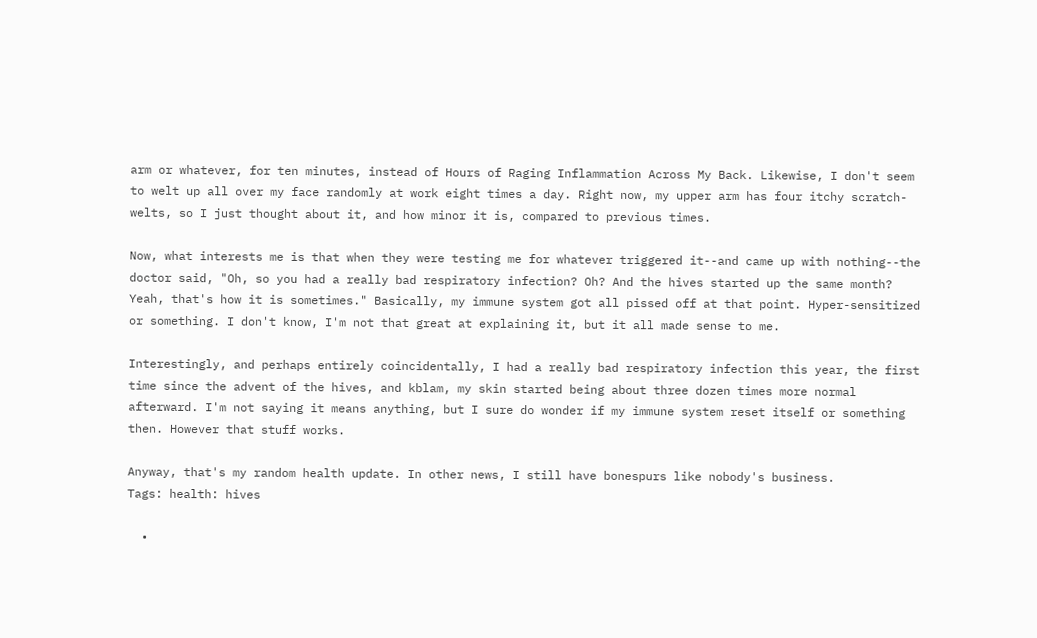arm or whatever, for ten minutes, instead of Hours of Raging Inflammation Across My Back. Likewise, I don't seem to welt up all over my face randomly at work eight times a day. Right now, my upper arm has four itchy scratch-welts, so I just thought about it, and how minor it is, compared to previous times.

Now, what interests me is that when they were testing me for whatever triggered it--and came up with nothing--the doctor said, "Oh, so you had a really bad respiratory infection? Oh? And the hives started up the same month? Yeah, that's how it is sometimes." Basically, my immune system got all pissed off at that point. Hyper-sensitized or something. I don't know, I'm not that great at explaining it, but it all made sense to me.

Interestingly, and perhaps entirely coincidentally, I had a really bad respiratory infection this year, the first time since the advent of the hives, and kblam, my skin started being about three dozen times more normal afterward. I'm not saying it means anything, but I sure do wonder if my immune system reset itself or something then. However that stuff works.

Anyway, that's my random health update. In other news, I still have bonespurs like nobody's business.
Tags: health: hives

  •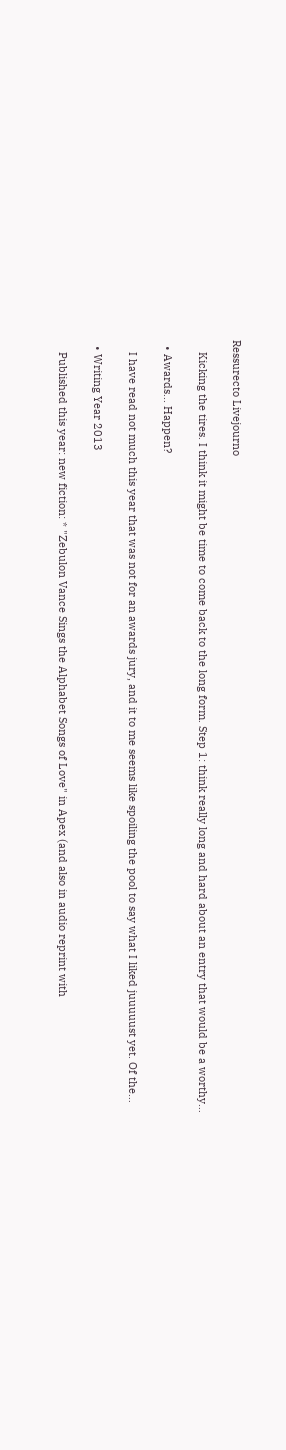Ressurecto Livejourno

    Kicking the tires. I think it might be time to come back to the long form. Step 1: think really long and hard about an entry that would be a worthy…

  • Awards... Happen?

    I have read not much this year that was not for an awards jury, and it to me seems like spoiling the pool to say what I liked juuuuust yet. Of the…

  • Writing Year 2013

    Published this year: new fiction: * "Zebulon Vance Sings the Alphabet Songs of Love" in Apex (and also in audio reprint with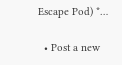Escape Pod) *…

  • Post a new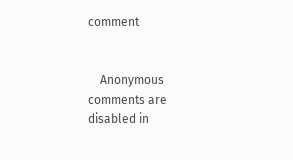comment


    Anonymous comments are disabled in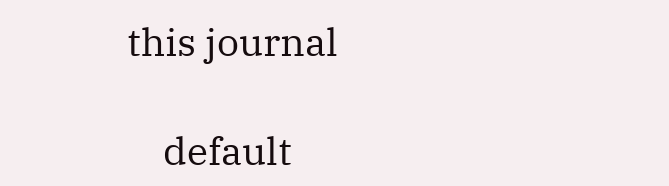this journal

    default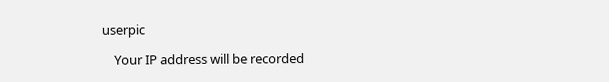userpic

    Your IP address will be recorded